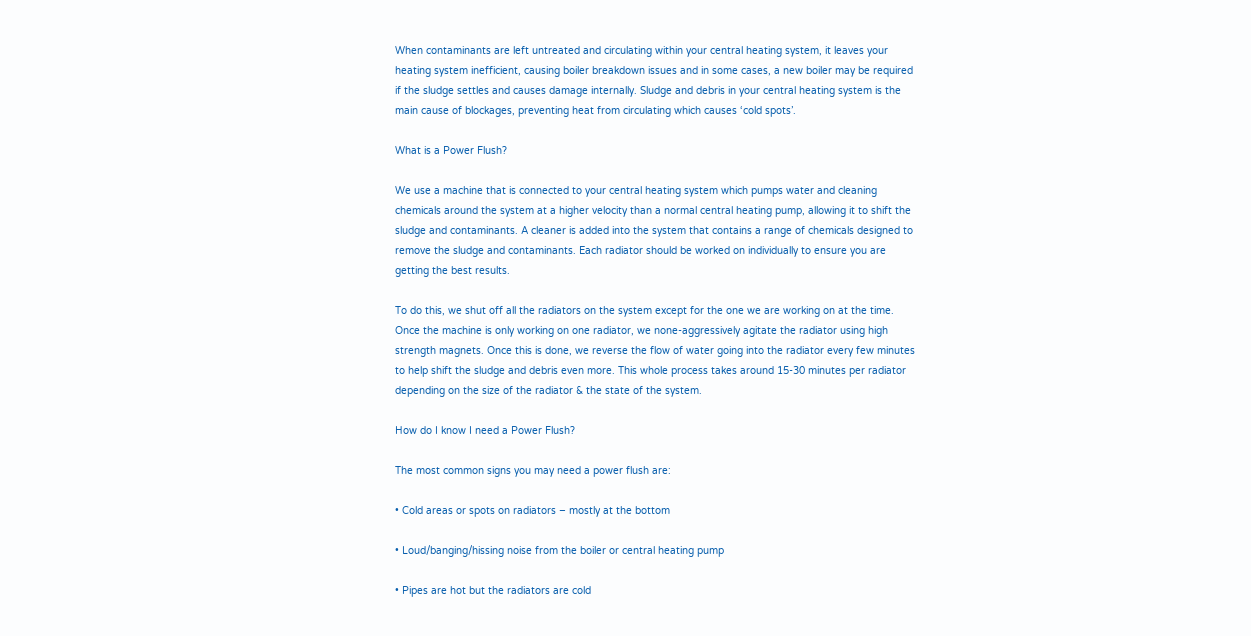When contaminants are left untreated and circulating within your central heating system, it leaves your heating system inefficient, causing boiler breakdown issues and in some cases, a new boiler may be required if the sludge settles and causes damage internally. Sludge and debris in your central heating system is the main cause of blockages, preventing heat from circulating which causes ‘cold spots’.

What is a Power Flush?

We use a machine that is connected to your central heating system which pumps water and cleaning chemicals around the system at a higher velocity than a normal central heating pump, allowing it to shift the sludge and contaminants. A cleaner is added into the system that contains a range of chemicals designed to remove the sludge and contaminants. Each radiator should be worked on individually to ensure you are getting the best results.

To do this, we shut off all the radiators on the system except for the one we are working on at the time. Once the machine is only working on one radiator, we none-aggressively agitate the radiator using high strength magnets. Once this is done, we reverse the flow of water going into the radiator every few minutes to help shift the sludge and debris even more. This whole process takes around 15-30 minutes per radiator depending on the size of the radiator & the state of the system.

How do I know I need a Power Flush?

The most common signs you may need a power flush are:

• Cold areas or spots on radiators – mostly at the bottom

• Loud/banging/hissing noise from the boiler or central heating pump

• Pipes are hot but the radiators are cold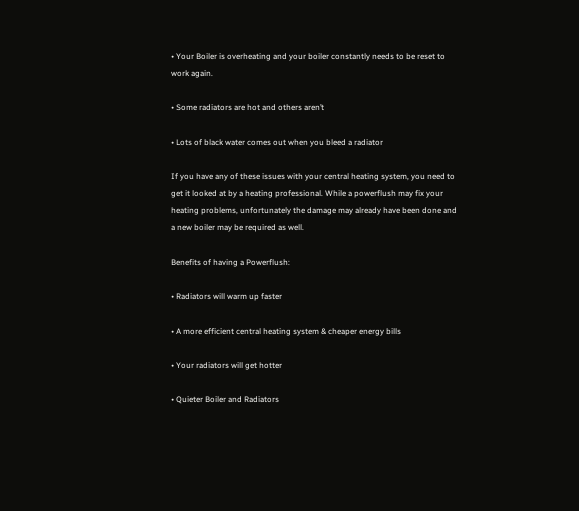• Your Boiler is overheating and your boiler constantly needs to be reset to work again.

• Some radiators are hot and others aren’t

• Lots of black water comes out when you bleed a radiator

If you have any of these issues with your central heating system, you need to get it looked at by a heating professional. While a powerflush may fix your heating problems, unfortunately the damage may already have been done and a new boiler may be required as well.

Benefits of having a Powerflush:

• Radiators will warm up faster

• A more efficient central heating system & cheaper energy bills

• Your radiators will get hotter

• Quieter Boiler and Radiators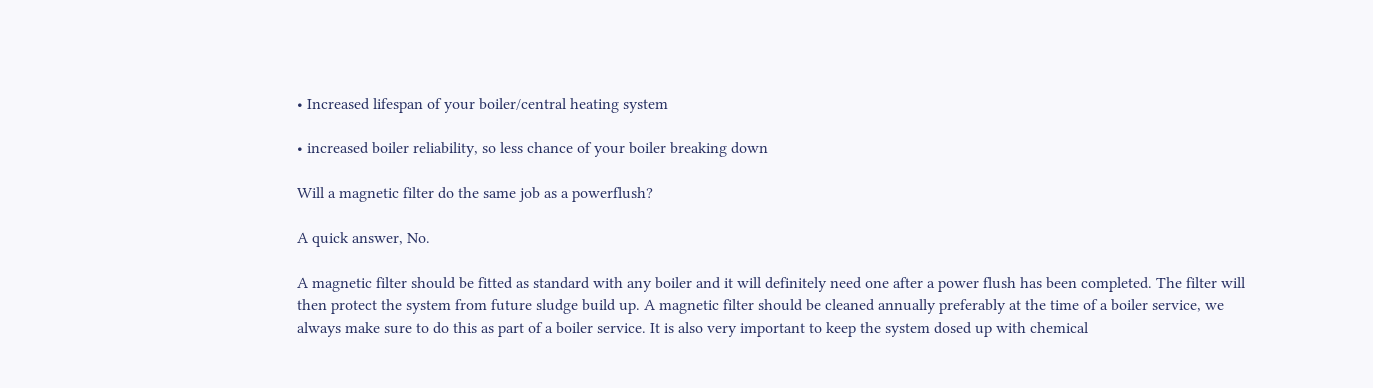• Increased lifespan of your boiler/central heating system

• increased boiler reliability, so less chance of your boiler breaking down

Will a magnetic filter do the same job as a powerflush?

A quick answer, No.

A magnetic filter should be fitted as standard with any boiler and it will definitely need one after a power flush has been completed. The filter will then protect the system from future sludge build up. A magnetic filter should be cleaned annually preferably at the time of a boiler service, we always make sure to do this as part of a boiler service. It is also very important to keep the system dosed up with chemical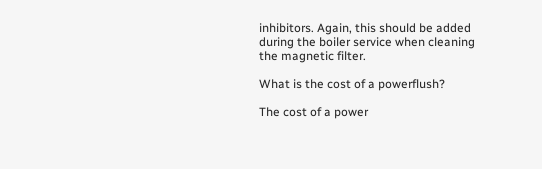inhibitors. Again, this should be added during the boiler service when cleaning the magnetic filter.

What is the cost of a powerflush?

The cost of a power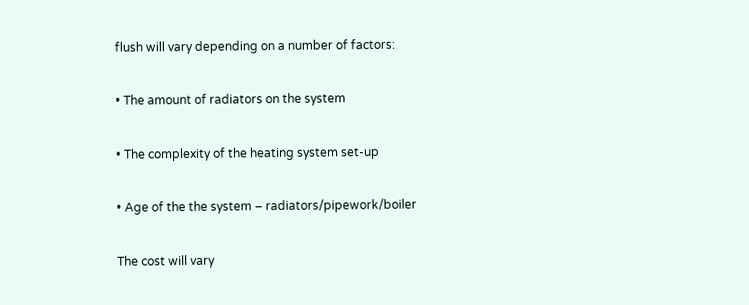flush will vary depending on a number of factors:

• The amount of radiators on the system

• The complexity of the heating system set-up

• Age of the the system – radiators/pipework/boiler

The cost will vary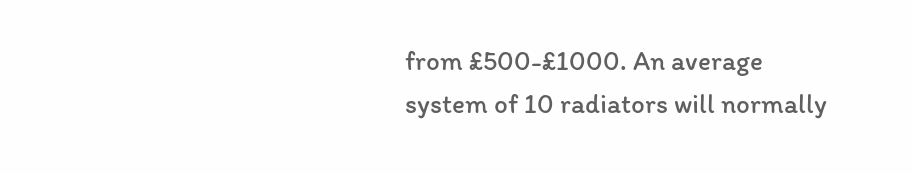from £500-£1000. An average system of 10 radiators will normally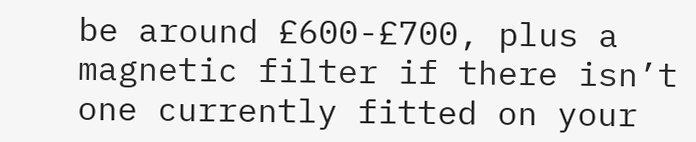be around £600-£700, plus a magnetic filter if there isn’t one currently fitted on your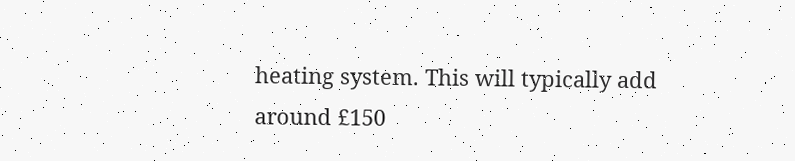heating system. This will typically add around £150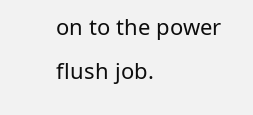on to the power flush job.